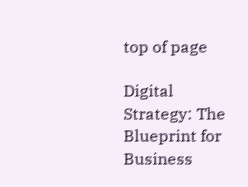top of page

Digital Strategy: The Blueprint for Business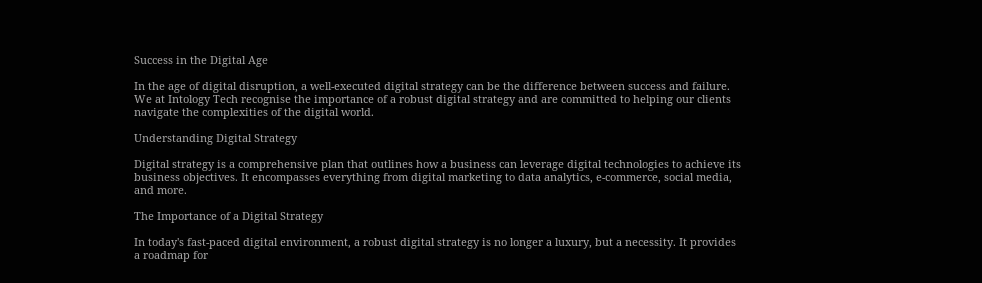Success in the Digital Age

In the age of digital disruption, a well-executed digital strategy can be the difference between success and failure. We at Intology Tech recognise the importance of a robust digital strategy and are committed to helping our clients navigate the complexities of the digital world.

Understanding Digital Strategy

Digital strategy is a comprehensive plan that outlines how a business can leverage digital technologies to achieve its business objectives. It encompasses everything from digital marketing to data analytics, e-commerce, social media, and more.

The Importance of a Digital Strategy

In today's fast-paced digital environment, a robust digital strategy is no longer a luxury, but a necessity. It provides a roadmap for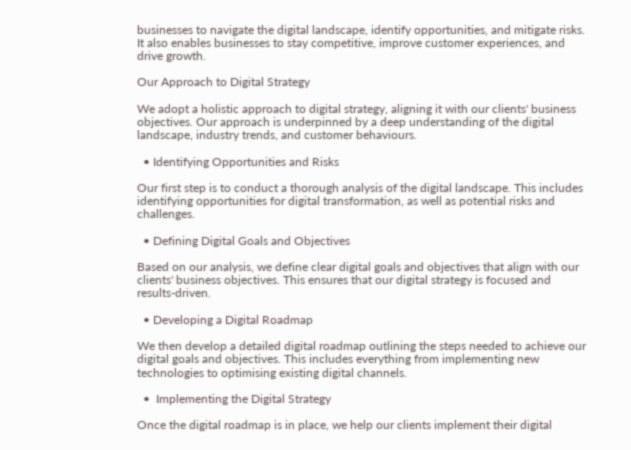businesses to navigate the digital landscape, identify opportunities, and mitigate risks. It also enables businesses to stay competitive, improve customer experiences, and drive growth.

Our Approach to Digital Strategy

We adopt a holistic approach to digital strategy, aligning it with our clients' business objectives. Our approach is underpinned by a deep understanding of the digital landscape, industry trends, and customer behaviours.

  • Identifying Opportunities and Risks

Our first step is to conduct a thorough analysis of the digital landscape. This includes identifying opportunities for digital transformation, as well as potential risks and challenges.

  • Defining Digital Goals and Objectives

Based on our analysis, we define clear digital goals and objectives that align with our clients' business objectives. This ensures that our digital strategy is focused and results-driven.

  • Developing a Digital Roadmap

We then develop a detailed digital roadmap outlining the steps needed to achieve our digital goals and objectives. This includes everything from implementing new technologies to optimising existing digital channels.

  •  Implementing the Digital Strategy

Once the digital roadmap is in place, we help our clients implement their digital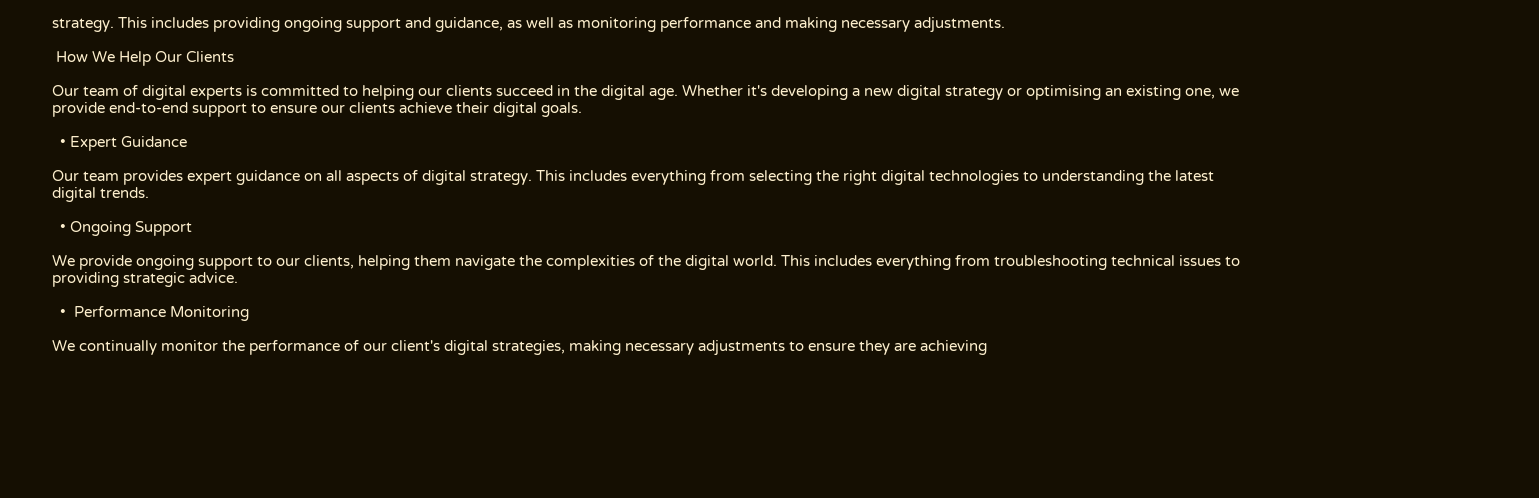strategy. This includes providing ongoing support and guidance, as well as monitoring performance and making necessary adjustments.

 How We Help Our Clients

Our team of digital experts is committed to helping our clients succeed in the digital age. Whether it's developing a new digital strategy or optimising an existing one, we provide end-to-end support to ensure our clients achieve their digital goals.

  • Expert Guidance

Our team provides expert guidance on all aspects of digital strategy. This includes everything from selecting the right digital technologies to understanding the latest digital trends.

  • Ongoing Support

We provide ongoing support to our clients, helping them navigate the complexities of the digital world. This includes everything from troubleshooting technical issues to providing strategic advice.

  •  Performance Monitoring

We continually monitor the performance of our client's digital strategies, making necessary adjustments to ensure they are achieving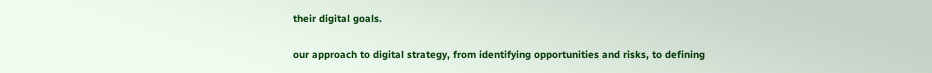their digital goals.

our approach to digital strategy, from identifying opportunities and risks, to defining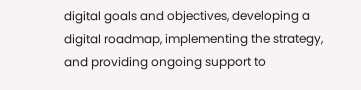digital goals and objectives, developing a digital roadmap, implementing the strategy, and providing ongoing support to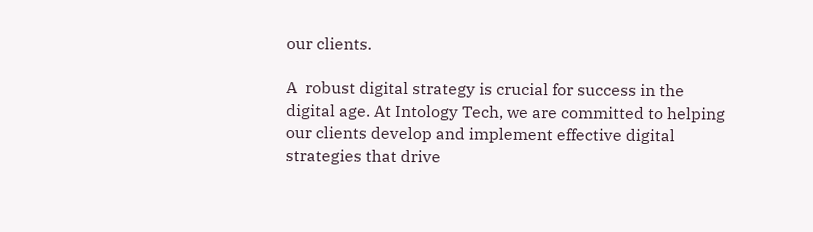our clients.

A  robust digital strategy is crucial for success in the digital age. At Intology Tech, we are committed to helping our clients develop and implement effective digital strategies that drive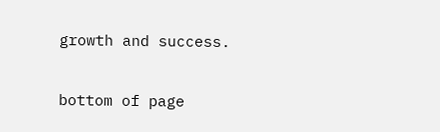growth and success.

bottom of page